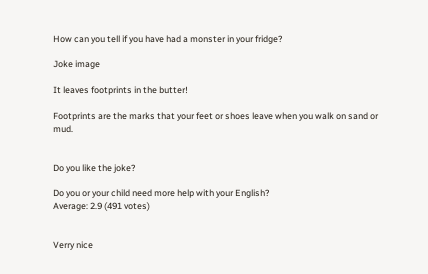How can you tell if you have had a monster in your fridge?

Joke image

It leaves footprints in the butter!

Footprints are the marks that your feet or shoes leave when you walk on sand or mud.


Do you like the joke?

Do you or your child need more help with your English?
Average: 2.9 (491 votes)


Verry nice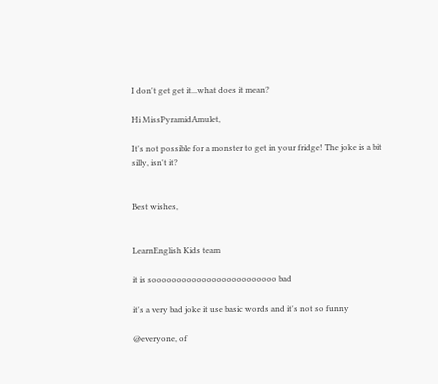I don't get get it...what does it mean?

Hi MissPyramidAmulet,

It's not possible for a monster to get in your fridge! The joke is a bit silly, isn't it?


Best wishes,


LearnEnglish Kids team

it is sooooooooooooooooooooooooo bad

it's a very bad joke it use basic words and it's not so funny

@everyone, of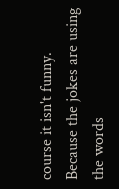course it isn't funny. Because the jokes are using the words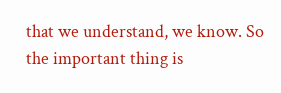that we understand, we know. So the important thing is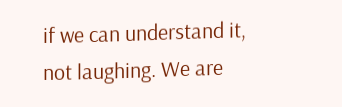if we can understand it, not laughing. We are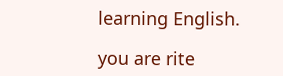learning English.

you are rite